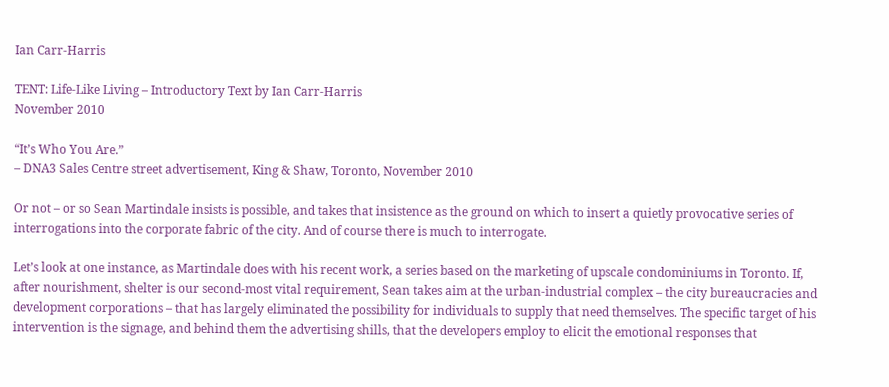Ian Carr-Harris

TENT: Life-Like Living – Introductory Text by Ian Carr-Harris
November 2010

“It’s Who You Are.”
– DNA3 Sales Centre street advertisement, King & Shaw, Toronto, November 2010

Or not – or so Sean Martindale insists is possible, and takes that insistence as the ground on which to insert a quietly provocative series of interrogations into the corporate fabric of the city. And of course there is much to interrogate.

Let’s look at one instance, as Martindale does with his recent work, a series based on the marketing of upscale condominiums in Toronto. If, after nourishment, shelter is our second-most vital requirement, Sean takes aim at the urban-industrial complex – the city bureaucracies and development corporations – that has largely eliminated the possibility for individuals to supply that need themselves. The specific target of his intervention is the signage, and behind them the advertising shills, that the developers employ to elicit the emotional responses that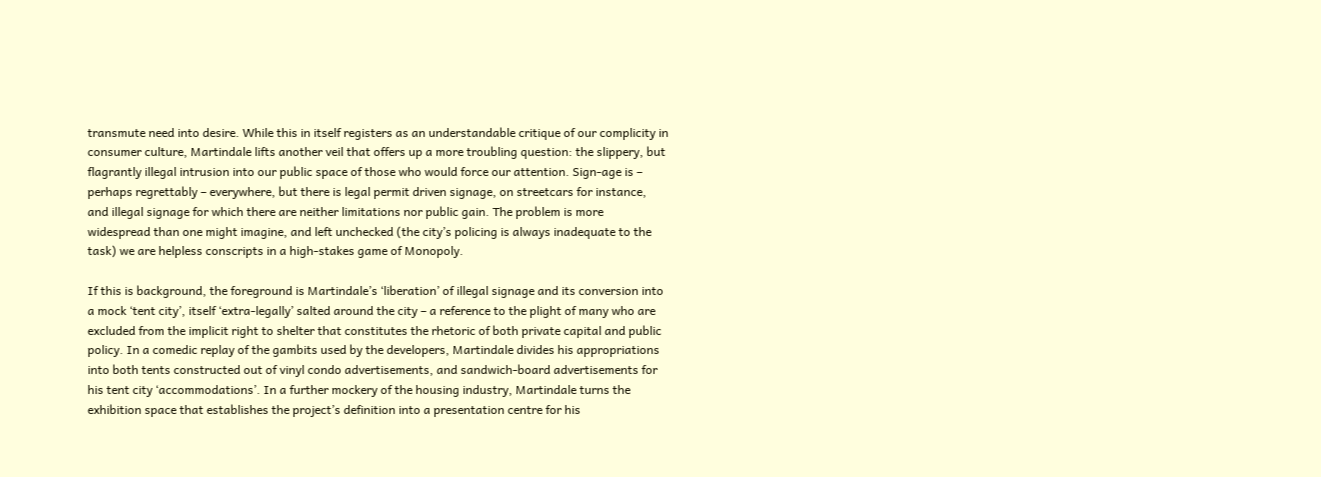transmute need into desire. While this in itself registers as an understandable critique of our complicity in consumer culture, Martindale lifts another veil that offers up a more troubling question: the slippery, but flagrantly illegal intrusion into our public space of those who would force our attention. Sign-age is – perhaps regrettably – everywhere, but there is legal permit driven signage, on streetcars for instance, and illegal signage for which there are neither limitations nor public gain. The problem is more widespread than one might imagine, and left unchecked (the city’s policing is always inadequate to the task) we are helpless conscripts in a high-stakes game of Monopoly.

If this is background, the foreground is Martindale’s ‘liberation’ of illegal signage and its conversion into a mock ‘tent city’, itself ‘extra-legally’ salted around the city – a reference to the plight of many who are excluded from the implicit right to shelter that constitutes the rhetoric of both private capital and public policy. In a comedic replay of the gambits used by the developers, Martindale divides his appropriations into both tents constructed out of vinyl condo advertisements, and sandwich-board advertisements for his tent city ‘accommodations’. In a further mockery of the housing industry, Martindale turns the exhibition space that establishes the project’s definition into a presentation centre for his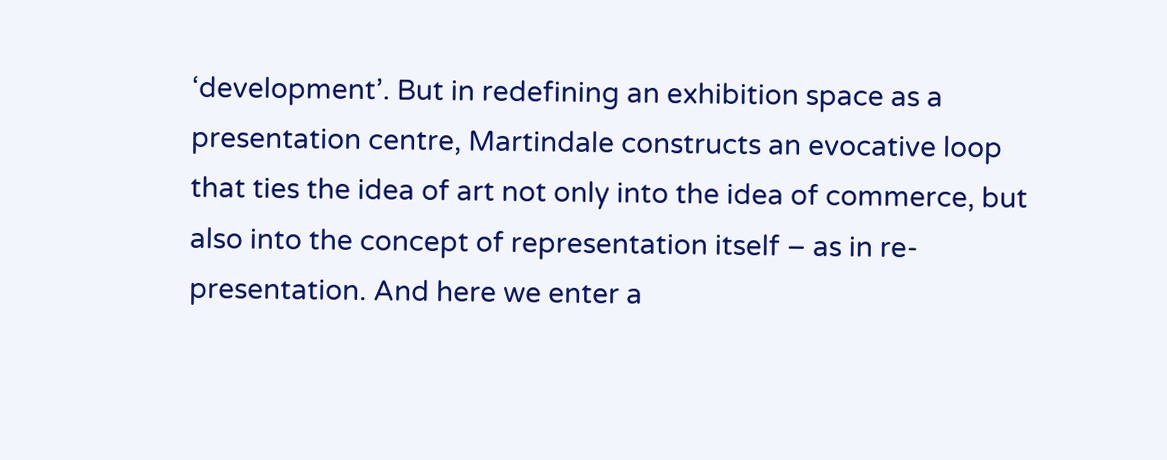‘development’. But in redefining an exhibition space as a presentation centre, Martindale constructs an evocative loop that ties the idea of art not only into the idea of commerce, but also into the concept of representation itself – as in re-presentation. And here we enter a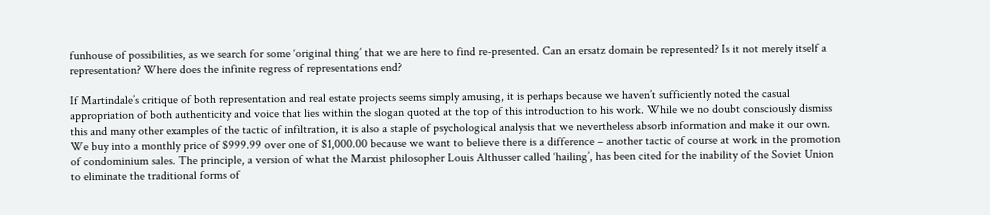funhouse of possibilities, as we search for some ‘original thing’ that we are here to find re-presented. Can an ersatz domain be represented? Is it not merely itself a representation? Where does the infinite regress of representations end?

If Martindale’s critique of both representation and real estate projects seems simply amusing, it is perhaps because we haven’t sufficiently noted the casual appropriation of both authenticity and voice that lies within the slogan quoted at the top of this introduction to his work. While we no doubt consciously dismiss this and many other examples of the tactic of infiltration, it is also a staple of psychological analysis that we nevertheless absorb information and make it our own. We buy into a monthly price of $999.99 over one of $1,000.00 because we want to believe there is a difference – another tactic of course at work in the promotion of condominium sales. The principle, a version of what the Marxist philosopher Louis Althusser called ‘hailing’, has been cited for the inability of the Soviet Union to eliminate the traditional forms of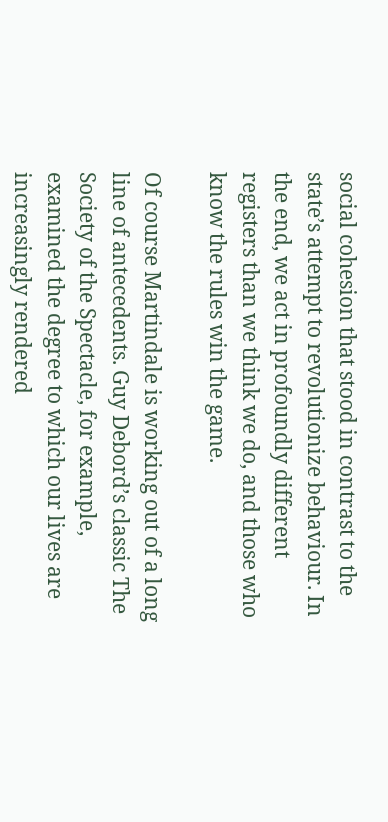social cohesion that stood in contrast to the state’s attempt to revolutionize behaviour. In the end, we act in profoundly different registers than we think we do, and those who know the rules win the game.

Of course Martindale is working out of a long line of antecedents. Guy Debord’s classic The Society of the Spectacle, for example, examined the degree to which our lives are increasingly rendered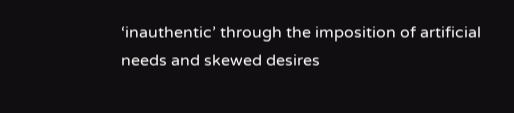‘inauthentic’ through the imposition of artificial needs and skewed desires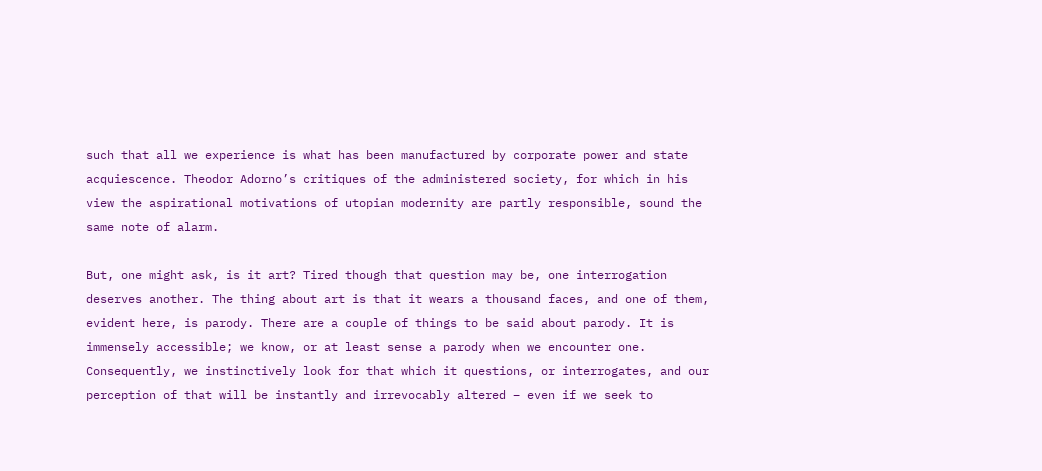such that all we experience is what has been manufactured by corporate power and state acquiescence. Theodor Adorno’s critiques of the administered society, for which in his view the aspirational motivations of utopian modernity are partly responsible, sound the same note of alarm.

But, one might ask, is it art? Tired though that question may be, one interrogation deserves another. The thing about art is that it wears a thousand faces, and one of them, evident here, is parody. There are a couple of things to be said about parody. It is immensely accessible; we know, or at least sense a parody when we encounter one. Consequently, we instinctively look for that which it questions, or interrogates, and our perception of that will be instantly and irrevocably altered – even if we seek to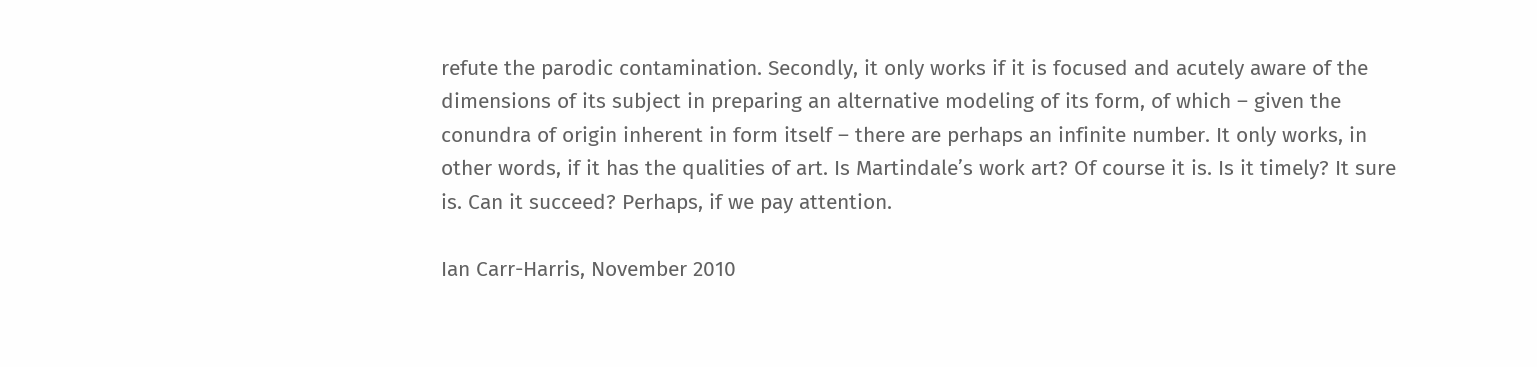refute the parodic contamination. Secondly, it only works if it is focused and acutely aware of the dimensions of its subject in preparing an alternative modeling of its form, of which – given the conundra of origin inherent in form itself – there are perhaps an infinite number. It only works, in other words, if it has the qualities of art. Is Martindale’s work art? Of course it is. Is it timely? It sure is. Can it succeed? Perhaps, if we pay attention.

Ian Carr-Harris, November 2010